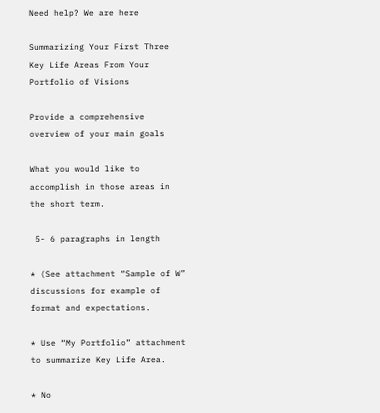Need help? We are here

Summarizing Your First Three Key Life Areas From Your Portfolio of Visions

Provide a comprehensive overview of your main goals

What you would like to accomplish in those areas in the short term.

 5- 6 paragraphs in length

* (See attachment “Sample of W” discussions for example of format and expectations.

* Use “My Portfolio” attachment to summarize Key Life Area.

* No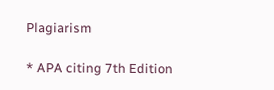Plagiarism

* APA citing 7th Edition